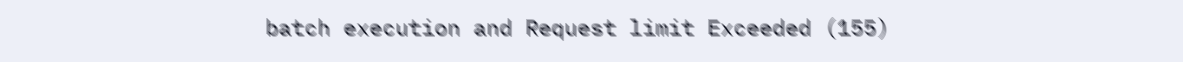batch execution and Request limit Exceeded (155)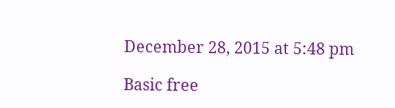December 28, 2015 at 5:48 pm

Basic free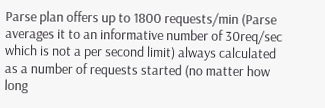Parse plan offers up to 1800 requests/min (Parse averages it to an informative number of 30req/sec which is not a per second limit) always calculated as a number of requests started (no matter how long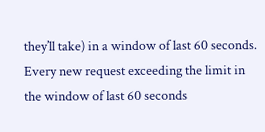they’ll take) in a window of last 60 seconds. Every new request exceeding the limit in the window of last 60 seconds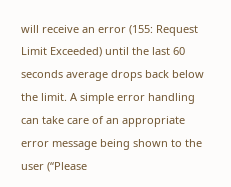will receive an error (155: Request Limit Exceeded) until the last 60 seconds average drops back below the limit. A simple error handling can take care of an appropriate error message being shown to the user (“Please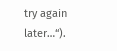try again later…“).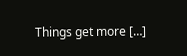Things get more […]